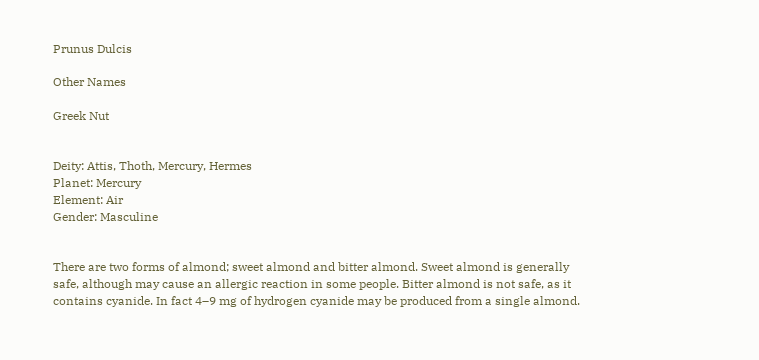Prunus Dulcis

Other Names

Greek Nut


Deity: Attis, Thoth, Mercury, Hermes
Planet: Mercury
Element: Air
Gender: Masculine


There are two forms of almond; sweet almond and bitter almond. Sweet almond is generally safe, although may cause an allergic reaction in some people. Bitter almond is not safe, as it contains cyanide. In fact 4–9 mg of hydrogen cyanide may be produced from a single almond.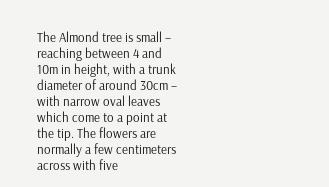The Almond tree is small – reaching between 4 and 10m in height, with a trunk diameter of around 30cm – with narrow oval leaves which come to a point at the tip. The flowers are normally a few centimeters across with five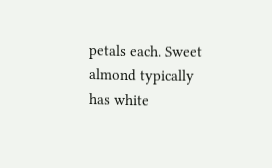petals each. Sweet almond typically has white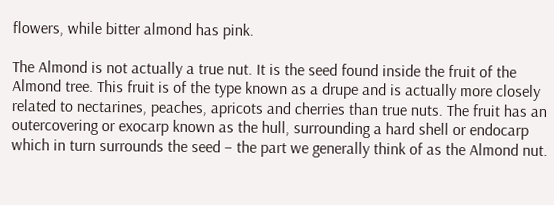flowers, while bitter almond has pink.

The Almond is not actually a true nut. It is the seed found inside the fruit of the Almond tree. This fruit is of the type known as a drupe and is actually more closely related to nectarines, peaches, apricots and cherries than true nuts. The fruit has an outercovering or exocarp known as the hull, surrounding a hard shell or endocarp which in turn surrounds the seed – the part we generally think of as the Almond nut.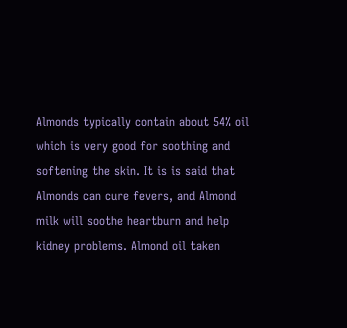Almonds typically contain about 54% oil which is very good for soothing and softening the skin. It is is said that Almonds can cure fevers, and Almond milk will soothe heartburn and help kidney problems. Almond oil taken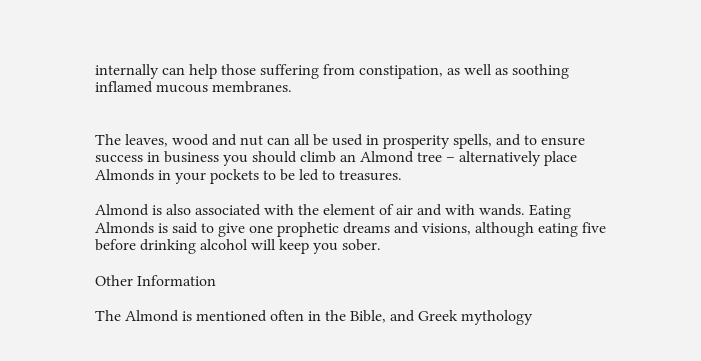internally can help those suffering from constipation, as well as soothing inflamed mucous membranes.


The leaves, wood and nut can all be used in prosperity spells, and to ensure success in business you should climb an Almond tree – alternatively place Almonds in your pockets to be led to treasures.

Almond is also associated with the element of air and with wands. Eating Almonds is said to give one prophetic dreams and visions, although eating five before drinking alcohol will keep you sober.

Other Information

The Almond is mentioned often in the Bible, and Greek mythology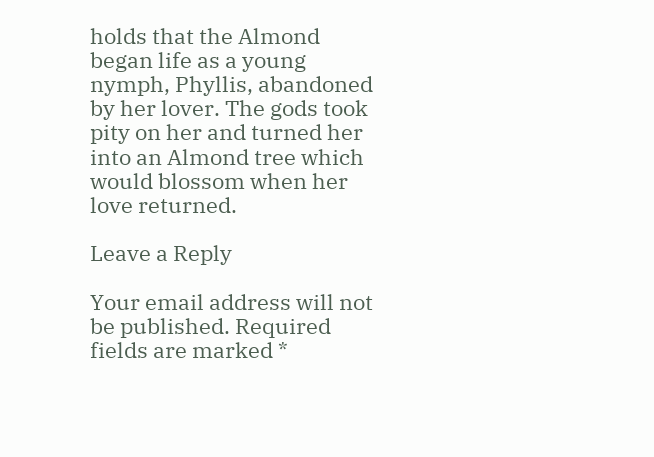holds that the Almond began life as a young nymph, Phyllis, abandoned by her lover. The gods took pity on her and turned her into an Almond tree which would blossom when her love returned.

Leave a Reply

Your email address will not be published. Required fields are marked *